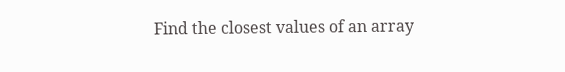Find the closest values of an array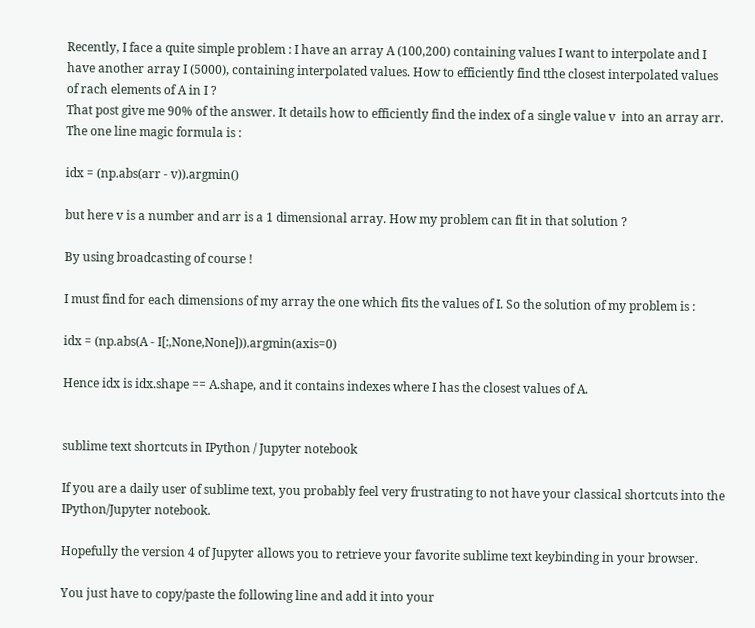Recently, I face a quite simple problem : I have an array A (100,200) containing values I want to interpolate and I have another array I (5000), containing interpolated values. How to efficiently find tthe closest interpolated values of rach elements of A in I ?
That post give me 90% of the answer. It details how to efficiently find the index of a single value v  into an array arr. The one line magic formula is :

idx = (np.abs(arr - v)).argmin()

but here v is a number and arr is a 1 dimensional array. How my problem can fit in that solution ?

By using broadcasting of course !

I must find for each dimensions of my array the one which fits the values of I. So the solution of my problem is :

idx = (np.abs(A - I[:,None,None])).argmin(axis=0)

Hence idx is idx.shape == A.shape, and it contains indexes where I has the closest values of A.


sublime text shortcuts in IPython / Jupyter notebook

If you are a daily user of sublime text, you probably feel very frustrating to not have your classical shortcuts into the IPython/Jupyter notebook.

Hopefully the version 4 of Jupyter allows you to retrieve your favorite sublime text keybinding in your browser.

You just have to copy/paste the following line and add it into your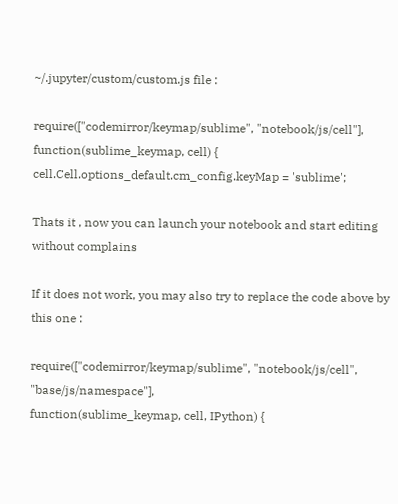~/.jupyter/custom/custom.js file :

require(["codemirror/keymap/sublime", "notebook/js/cell"],
function(sublime_keymap, cell) {
cell.Cell.options_default.cm_config.keyMap = 'sublime';

Thats it , now you can launch your notebook and start editing without complains

If it does not work, you may also try to replace the code above by this one :

require(["codemirror/keymap/sublime", "notebook/js/cell", "base/js/namespace"],
function(sublime_keymap, cell, IPython) {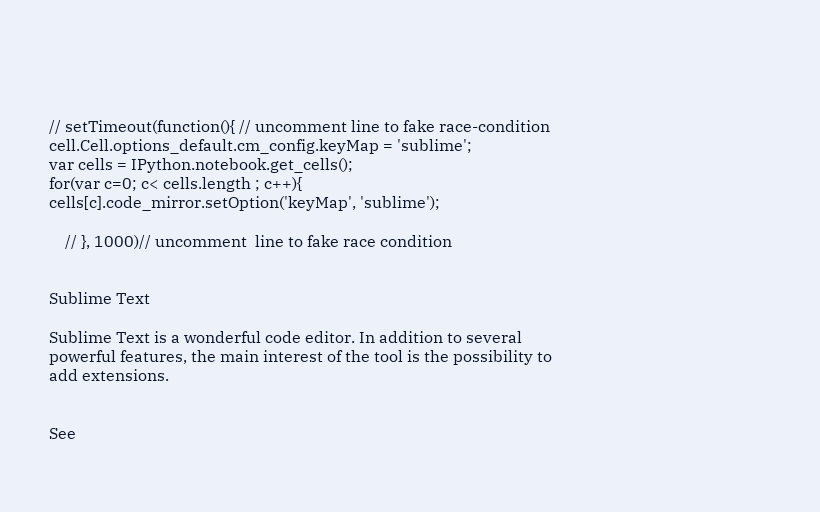// setTimeout(function(){ // uncomment line to fake race-condition
cell.Cell.options_default.cm_config.keyMap = 'sublime';
var cells = IPython.notebook.get_cells();
for(var c=0; c< cells.length ; c++){
cells[c].code_mirror.setOption('keyMap', 'sublime');

    // }, 1000)// uncomment  line to fake race condition


Sublime Text

Sublime Text is a wonderful code editor. In addition to several powerful features, the main interest of the tool is the possibility to add extensions.


See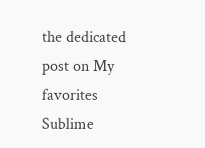the dedicated post on My favorites Sublime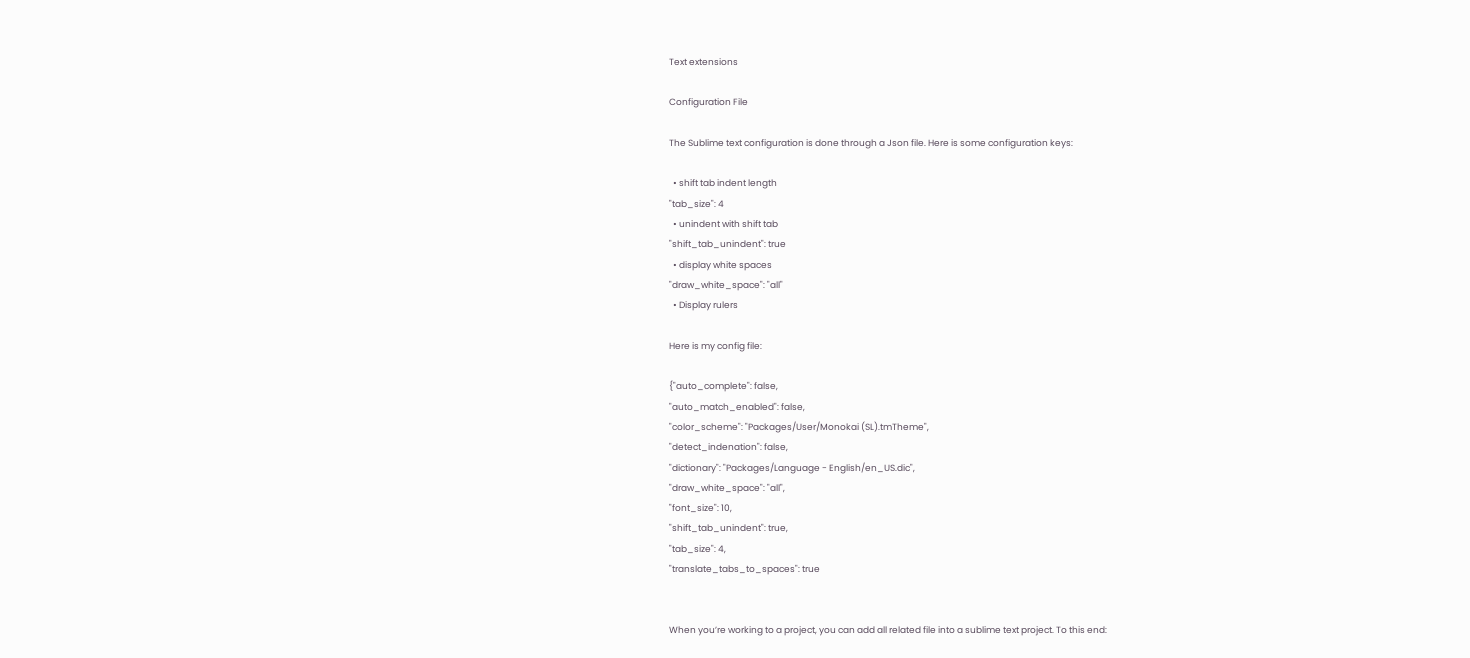Text extensions

Configuration File

The Sublime text configuration is done through a Json file. Here is some configuration keys:

  • shift tab indent length
"tab_size": 4
  • unindent with shift tab
"shift_tab_unindent": true
  • display white spaces
"draw_white_space": "all"
  • Display rulers

Here is my config file:

{"auto_complete": false,
"auto_match_enabled": false,
"color_scheme": "Packages/User/Monokai (SL).tmTheme",
"detect_indenation": false,
"dictionary": "Packages/Language - English/en_US.dic",
"draw_white_space": "all",
"font_size": 10,
"shift_tab_unindent": true,
"tab_size": 4,
"translate_tabs_to_spaces": true


When you’re working to a project, you can add all related file into a sublime text project. To this end: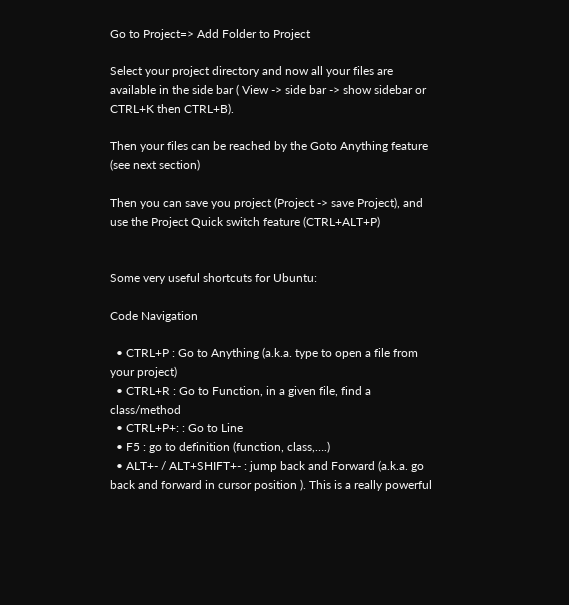Go to Project=> Add Folder to Project

Select your project directory and now all your files are available in the side bar ( View -> side bar -> show sidebar or CTRL+K then CTRL+B).

Then your files can be reached by the Goto Anything feature (see next section)

Then you can save you project (Project -> save Project), and use the Project Quick switch feature (CTRL+ALT+P)


Some very useful shortcuts for Ubuntu:

Code Navigation

  • CTRL+P : Go to Anything (a.k.a. type to open a file from your project)
  • CTRL+R : Go to Function, in a given file, find a class/method
  • CTRL+P+: : Go to Line
  • F5 : go to definition (function, class,….)
  • ALT+- / ALT+SHIFT+- : jump back and Forward (a.k.a. go back and forward in cursor position ). This is a really powerful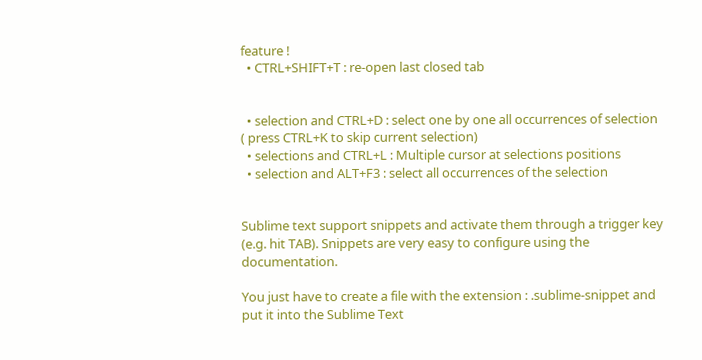feature !
  • CTRL+SHIFT+T : re-open last closed tab


  • selection and CTRL+D : select one by one all occurrences of selection ( press CTRL+K to skip current selection)
  • selections and CTRL+L : Multiple cursor at selections positions
  • selection and ALT+F3 : select all occurrences of the selection


Sublime text support snippets and activate them through a trigger key (e.g. hit TAB). Snippets are very easy to configure using the documentation.

You just have to create a file with the extension : .sublime-snippet and put it into the Sublime Text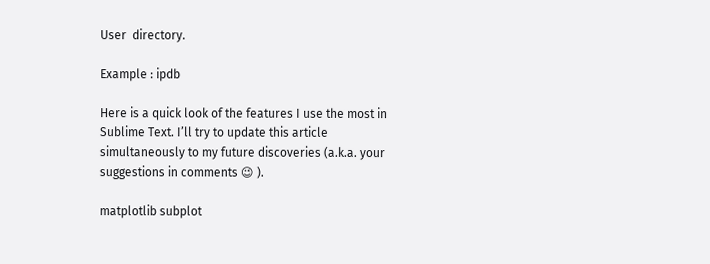User  directory.

Example : ipdb

Here is a quick look of the features I use the most in Sublime Text. I’ll try to update this article simultaneously to my future discoveries (a.k.a. your suggestions in comments 😉 ).

matplotlib subplot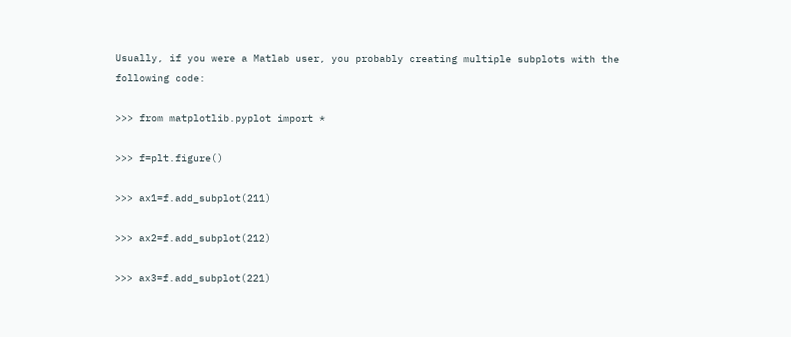Usually, if you were a Matlab user, you probably creating multiple subplots with the following code:

>>> from matplotlib.pyplot import *

>>> f=plt.figure()

>>> ax1=f.add_subplot(211)

>>> ax2=f.add_subplot(212)

>>> ax3=f.add_subplot(221)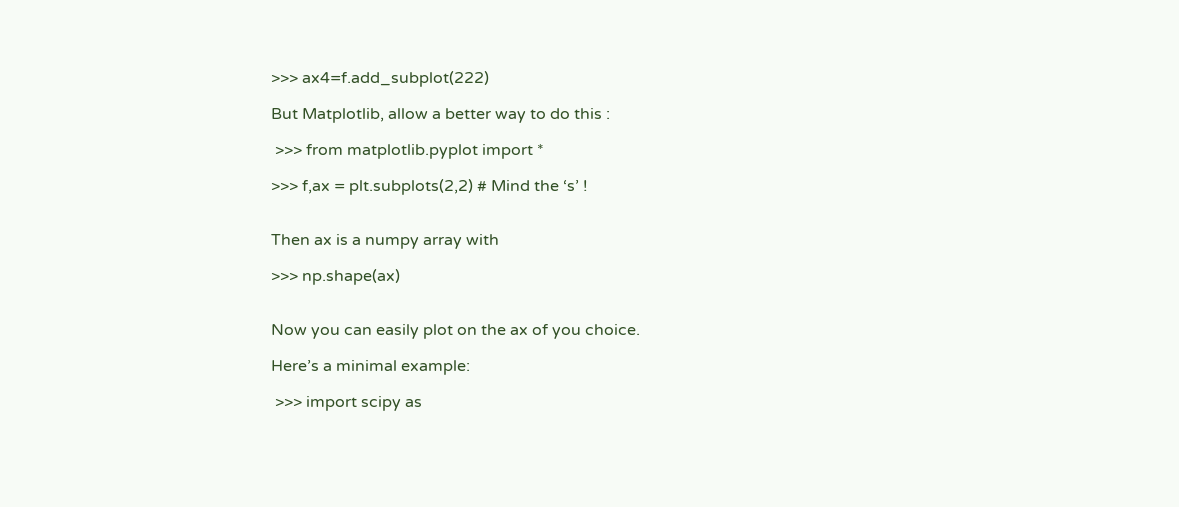>>> ax4=f.add_subplot(222)

But Matplotlib, allow a better way to do this :

 >>> from matplotlib.pyplot import *

>>> f,ax = plt.subplots(2,2) # Mind the ‘s’ !


Then ax is a numpy array with

>>> np.shape(ax)


Now you can easily plot on the ax of you choice.

Here’s a minimal example:

 >>> import scipy as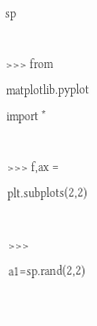sp

>>> from matplotlib.pyplot import *

>>> f,ax = plt.subplots(2,2)

>>> a1=sp.rand(2,2)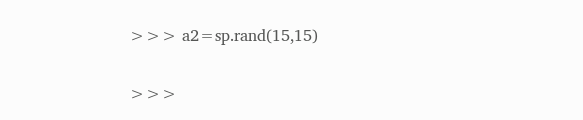>>> a2=sp.rand(15,15)

>>>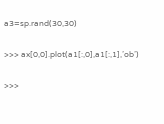a3=sp.rand(30,30)

>>> ax[0,0].plot(a1[:,0],a1[:,1],’ob’)

>>>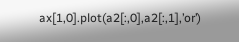ax[1,0].plot(a2[:,0],a2[:,1],’or’)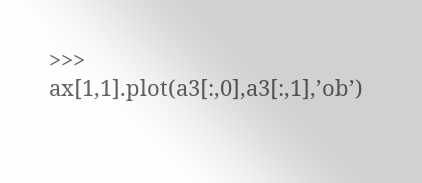>>> ax[1,1].plot(a3[:,0],a3[:,1],’ob’)